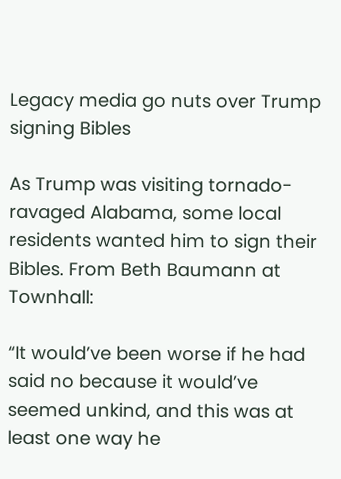Legacy media go nuts over Trump signing Bibles

As Trump was visiting tornado-ravaged Alabama, some local residents wanted him to sign their Bibles. From Beth Baumann at Townhall:

“It would’ve been worse if he had said no because it would’ve seemed unkind, and this was at least one way he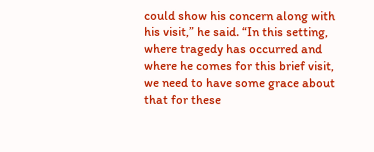could show his concern along with his visit,” he said. “In this setting, where tragedy has occurred and where he comes for this brief visit, we need to have some grace about that for these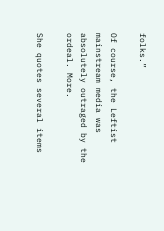folks.”

Of course, the Leftist mainstream media was absolutely outraged by the ordeal. More.

She quotes several items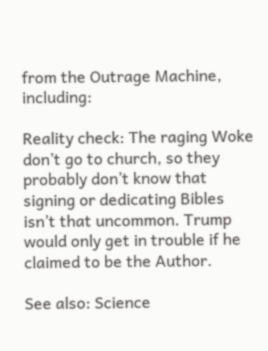from the Outrage Machine, including:

Reality check: The raging Woke don’t go to church, so they probably don’t know that signing or dedicating Bibles isn’t that uncommon. Trump would only get in trouble if he claimed to be the Author.

See also: Science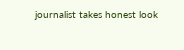journalist takes honest look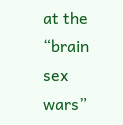at the “brain sex wars”